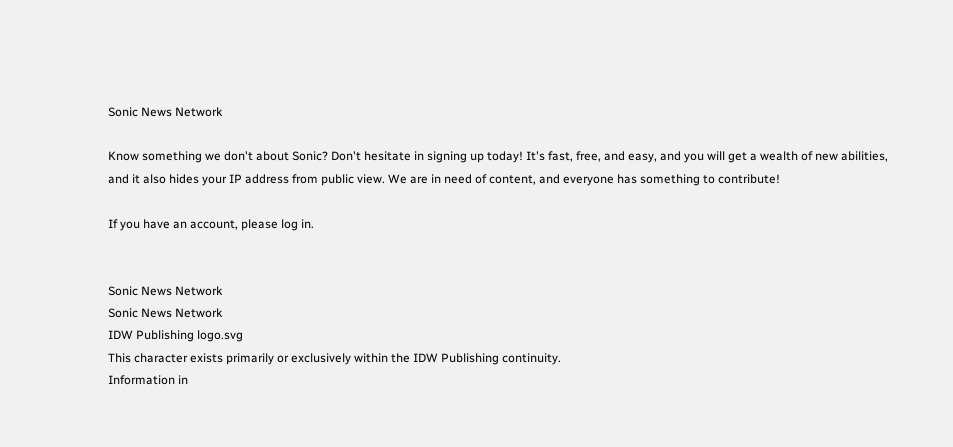Sonic News Network

Know something we don't about Sonic? Don't hesitate in signing up today! It's fast, free, and easy, and you will get a wealth of new abilities, and it also hides your IP address from public view. We are in need of content, and everyone has something to contribute!

If you have an account, please log in.


Sonic News Network
Sonic News Network
IDW Publishing logo.svg
This character exists primarily or exclusively within the IDW Publishing continuity.
Information in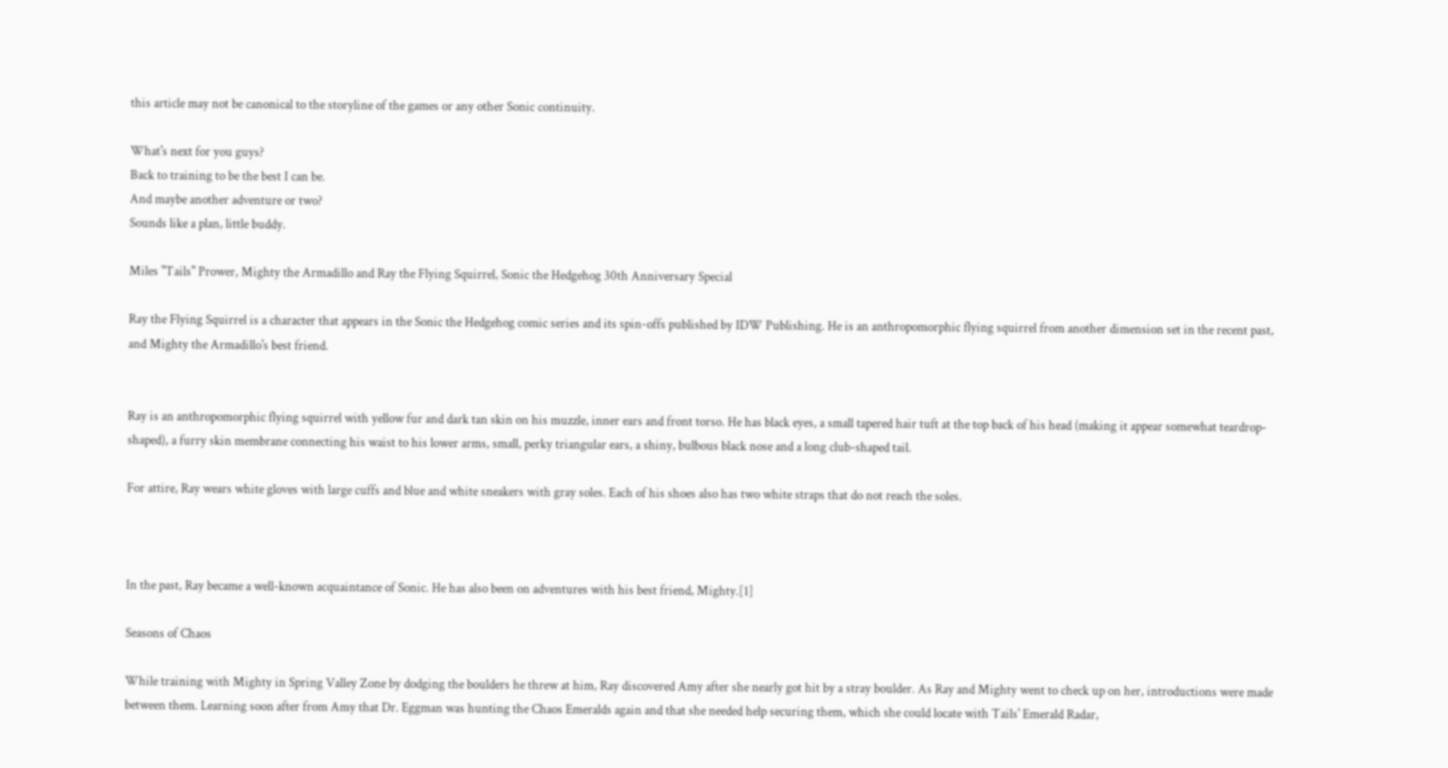this article may not be canonical to the storyline of the games or any other Sonic continuity.

What's next for you guys?
Back to training to be the best I can be.
And maybe another adventure or two?
Sounds like a plan, little buddy.

Miles "Tails" Prower, Mighty the Armadillo and Ray the Flying Squirrel, Sonic the Hedgehog 30th Anniversary Special

Ray the Flying Squirrel is a character that appears in the Sonic the Hedgehog comic series and its spin-offs published by IDW Publishing. He is an anthropomorphic flying squirrel from another dimension set in the recent past, and Mighty the Armadillo's best friend.


Ray is an anthropomorphic flying squirrel with yellow fur and dark tan skin on his muzzle, inner ears and front torso. He has black eyes, a small tapered hair tuft at the top back of his head (making it appear somewhat teardrop-shaped), a furry skin membrane connecting his waist to his lower arms, small, perky triangular ears, a shiny, bulbous black nose and a long club-shaped tail.

For attire, Ray wears white gloves with large cuffs and blue and white sneakers with gray soles. Each of his shoes also has two white straps that do not reach the soles.



In the past, Ray became a well-known acquaintance of Sonic. He has also been on adventures with his best friend, Mighty.[1]

Seasons of Chaos

While training with Mighty in Spring Valley Zone by dodging the boulders he threw at him, Ray discovered Amy after she nearly got hit by a stray boulder. As Ray and Mighty went to check up on her, introductions were made between them. Learning soon after from Amy that Dr. Eggman was hunting the Chaos Emeralds again and that she needed help securing them, which she could locate with Tails' Emerald Radar,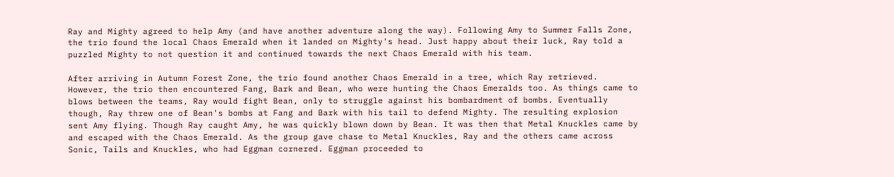Ray and Mighty agreed to help Amy (and have another adventure along the way). Following Amy to Summer Falls Zone, the trio found the local Chaos Emerald when it landed on Mighty's head. Just happy about their luck, Ray told a puzzled Mighty to not question it and continued towards the next Chaos Emerald with his team.

After arriving in Autumn Forest Zone, the trio found another Chaos Emerald in a tree, which Ray retrieved. However, the trio then encountered Fang, Bark and Bean, who were hunting the Chaos Emeralds too. As things came to blows between the teams, Ray would fight Bean, only to struggle against his bombardment of bombs. Eventually though, Ray threw one of Bean's bombs at Fang and Bark with his tail to defend Mighty. The resulting explosion sent Amy flying. Though Ray caught Amy, he was quickly blown down by Bean. It was then that Metal Knuckles came by and escaped with the Chaos Emerald. As the group gave chase to Metal Knuckles, Ray and the others came across Sonic, Tails and Knuckles, who had Eggman cornered. Eggman proceeded to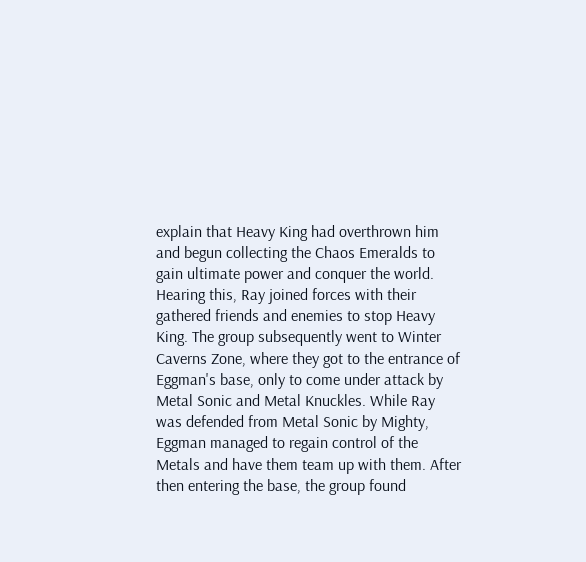explain that Heavy King had overthrown him and begun collecting the Chaos Emeralds to gain ultimate power and conquer the world. Hearing this, Ray joined forces with their gathered friends and enemies to stop Heavy King. The group subsequently went to Winter Caverns Zone, where they got to the entrance of Eggman's base, only to come under attack by Metal Sonic and Metal Knuckles. While Ray was defended from Metal Sonic by Mighty, Eggman managed to regain control of the Metals and have them team up with them. After then entering the base, the group found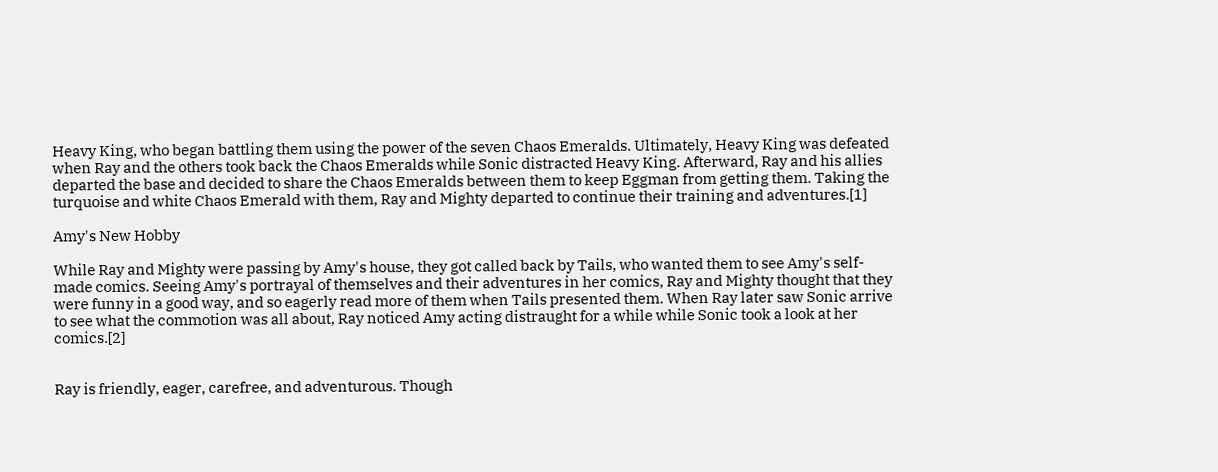Heavy King, who began battling them using the power of the seven Chaos Emeralds. Ultimately, Heavy King was defeated when Ray and the others took back the Chaos Emeralds while Sonic distracted Heavy King. Afterward, Ray and his allies departed the base and decided to share the Chaos Emeralds between them to keep Eggman from getting them. Taking the turquoise and white Chaos Emerald with them, Ray and Mighty departed to continue their training and adventures.[1]

Amy's New Hobby

While Ray and Mighty were passing by Amy's house, they got called back by Tails, who wanted them to see Amy's self-made comics. Seeing Amy's portrayal of themselves and their adventures in her comics, Ray and Mighty thought that they were funny in a good way, and so eagerly read more of them when Tails presented them. When Ray later saw Sonic arrive to see what the commotion was all about, Ray noticed Amy acting distraught for a while while Sonic took a look at her comics.[2]


Ray is friendly, eager, carefree, and adventurous. Though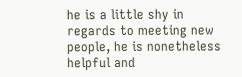he is a little shy in regards to meeting new people, he is nonetheless helpful and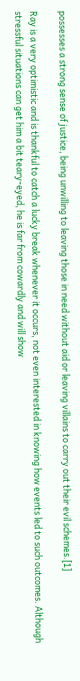possesses a strong sense of justice, being unwilling to leaving those in need without aid or leaving villains to carry out their evil schemes.[1]

Ray is a very optimistic and is thankful to catch a lucky break whenever it occurs, not even interested in knowing how events led to such outcomes. Although stressful situations can get him a bit teary-eyed, he is far from cowardly and will show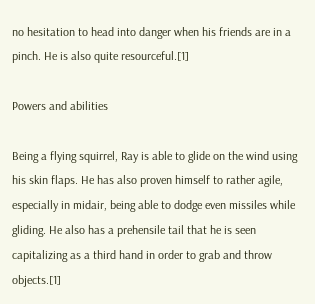no hesitation to head into danger when his friends are in a pinch. He is also quite resourceful.[1]

Powers and abilities

Being a flying squirrel, Ray is able to glide on the wind using his skin flaps. He has also proven himself to rather agile, especially in midair, being able to dodge even missiles while gliding. He also has a prehensile tail that he is seen capitalizing as a third hand in order to grab and throw objects.[1]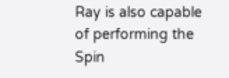Ray is also capable of performing the Spin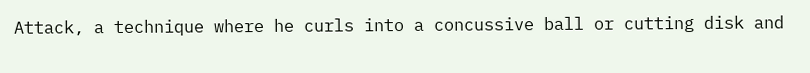Attack, a technique where he curls into a concussive ball or cutting disk and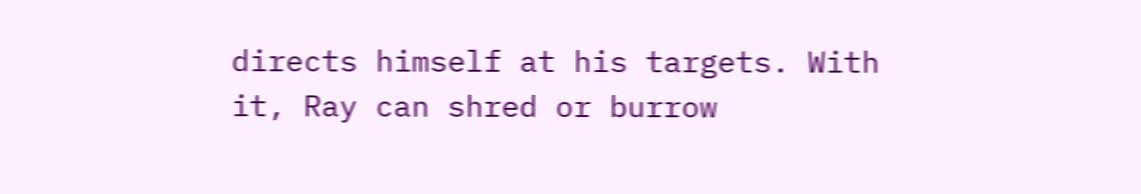directs himself at his targets. With it, Ray can shred or burrow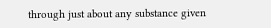through just about any substance given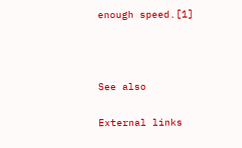enough speed.[1]





See also


External links